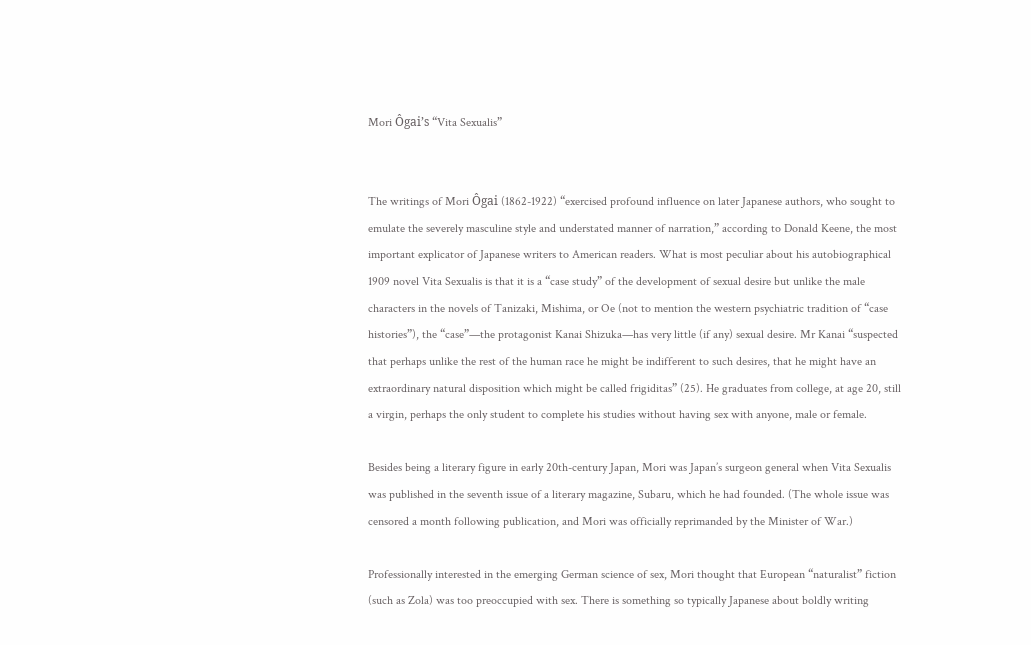Mori Ôgai’s “Vita Sexualis”


The writings of Mori Ôgai (1862-1922) “exercised profound influence on later Japanese authors, who sought to emulate the severely masculine style and understated manner of narration,” according to Donald Keene, the most important explicator of Japanese writers to American readers. What is most peculiar about his autobiographical 1909 novel Vita Sexualis is that it is a “case study” of the development of sexual desire but unlike the male characters in the novels of Tanizaki, Mishima, or Oe (not to mention the western psychiatric tradition of “case histories”), the “case”—the protagonist Kanai Shizuka—has very little (if any) sexual desire. Mr Kanai “suspected that perhaps unlike the rest of the human race he might be indifferent to such desires, that he might have an extraordinary natural disposition which might be called frigiditas” (25). He graduates from college, at age 20, still a virgin, perhaps the only student to complete his studies without having sex with anyone, male or female.

Besides being a literary figure in early 20th-century Japan, Mori was Japan’s surgeon general when Vita Sexualis was published in the seventh issue of a literary magazine, Subaru, which he had founded. (The whole issue was censored a month following publication, and Mori was officially reprimanded by the Minister of War.)

Professionally interested in the emerging German science of sex, Mori thought that European “naturalist” fiction (such as Zola) was too preoccupied with sex. There is something so typically Japanese about boldly writing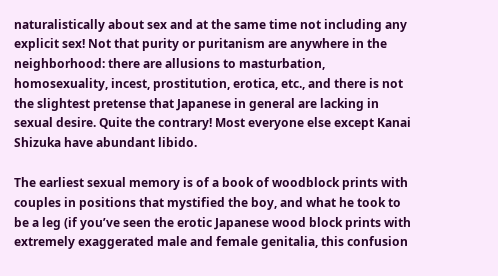naturalistically about sex and at the same time not including any explicit sex! Not that purity or puritanism are anywhere in the neighborhood: there are allusions to masturbation, homosexuality, incest, prostitution, erotica, etc., and there is not the slightest pretense that Japanese in general are lacking in sexual desire. Quite the contrary! Most everyone else except Kanai Shizuka have abundant libido.

The earliest sexual memory is of a book of woodblock prints with couples in positions that mystified the boy, and what he took to be a leg (if you’ve seen the erotic Japanese wood block prints with extremely exaggerated male and female genitalia, this confusion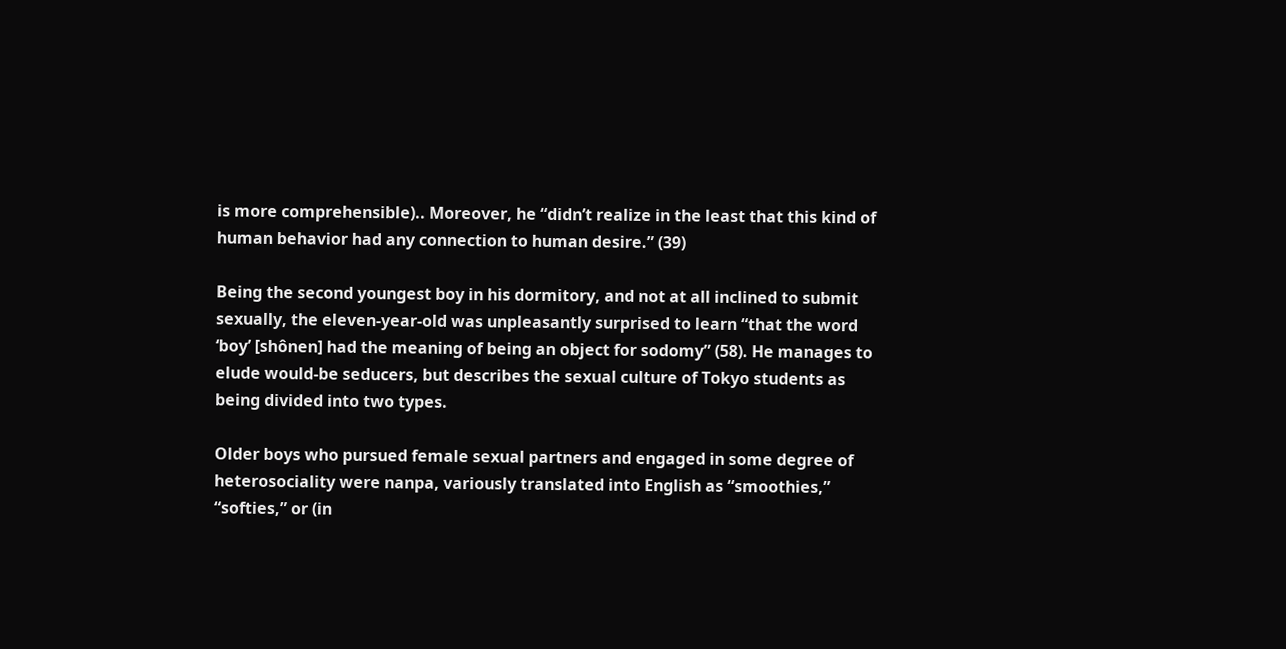is more comprehensible).. Moreover, he “didn’t realize in the least that this kind of human behavior had any connection to human desire.” (39)

Being the second youngest boy in his dormitory, and not at all inclined to submit sexually, the eleven-year-old was unpleasantly surprised to learn “that the word ‘boy’ [shônen] had the meaning of being an object for sodomy” (58). He manages to elude would-be seducers, but describes the sexual culture of Tokyo students as being divided into two types.

Older boys who pursued female sexual partners and engaged in some degree of heterosociality were nanpa, variously translated into English as “smoothies,” “softies,” or (in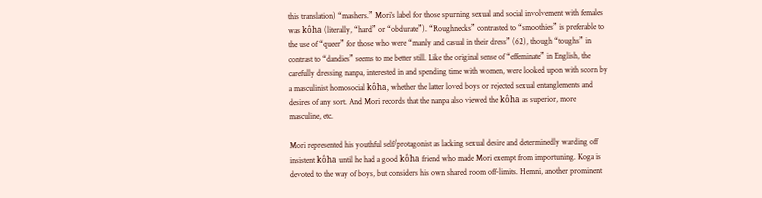this translation) “mashers.” Mori’s label for those spurning sexual and social involvement with females was kôha (literally, “hard” or “obdurate”). “Roughnecks” contrasted to “smoothies” is preferable to the use of “queer” for those who were “manly and casual in their dress” (62), though “toughs” in contrast to “dandies” seems to me better still. Like the original sense of “effeminate” in English, the carefully dressing nanpa, interested in and spending time with women, were looked upon with scorn by a masculinist homosocial kôha, whether the latter loved boys or rejected sexual entanglements and desires of any sort. And Mori records that the nanpa also viewed the kôha as superior, more masculine, etc.

Mori represented his youthful self/protagonist as lacking sexual desire and determinedly warding off insistent kôha until he had a good kôha friend who made Mori exempt from importuning. Koga is devoted to the way of boys, but considers his own shared room off-limits. Hemni, another prominent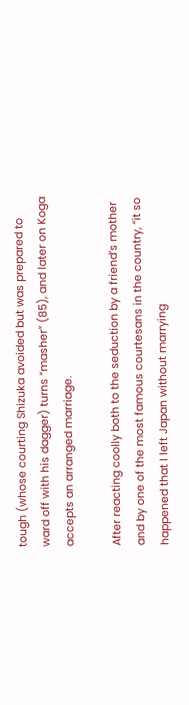tough (whose courting Shizuka avoided but was prepared to ward off with his dagger) turns “masher” (85), and later on Koga accepts an arranged marriage.

After reacting coolly both to the seduction by a friend’s mother and by one of the most famous courtesans in the country, “it so happened that I left Japan without marrying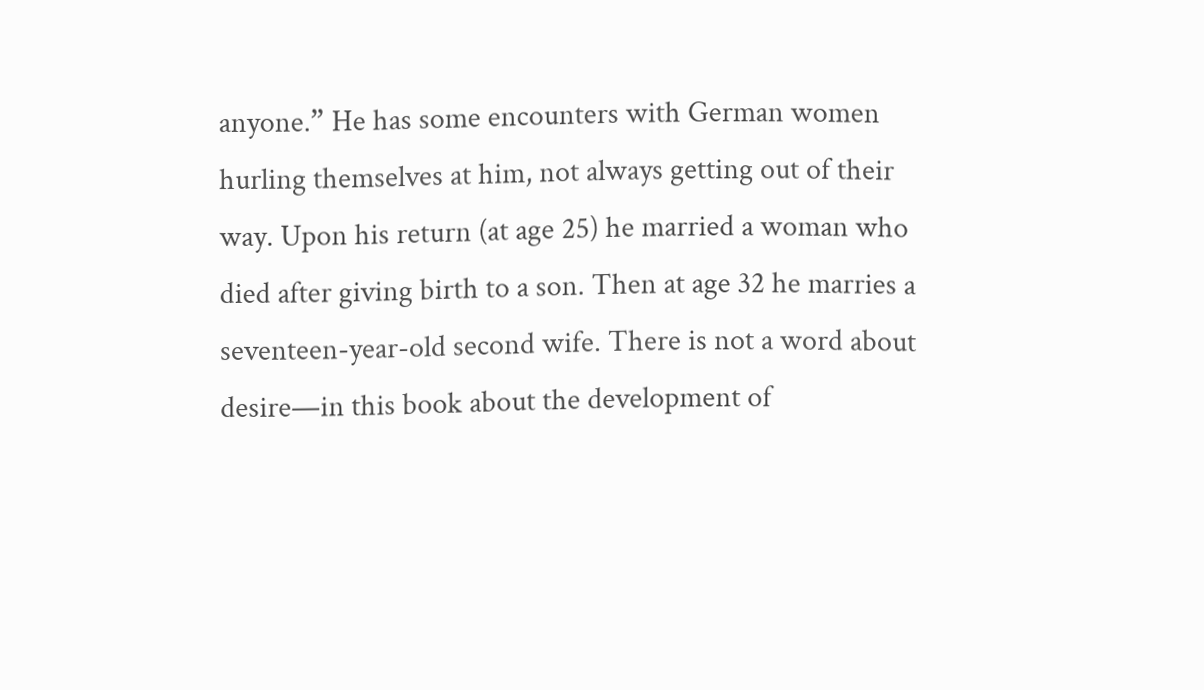anyone.” He has some encounters with German women hurling themselves at him, not always getting out of their way. Upon his return (at age 25) he married a woman who died after giving birth to a son. Then at age 32 he marries a seventeen-year-old second wife. There is not a word about desire—in this book about the development of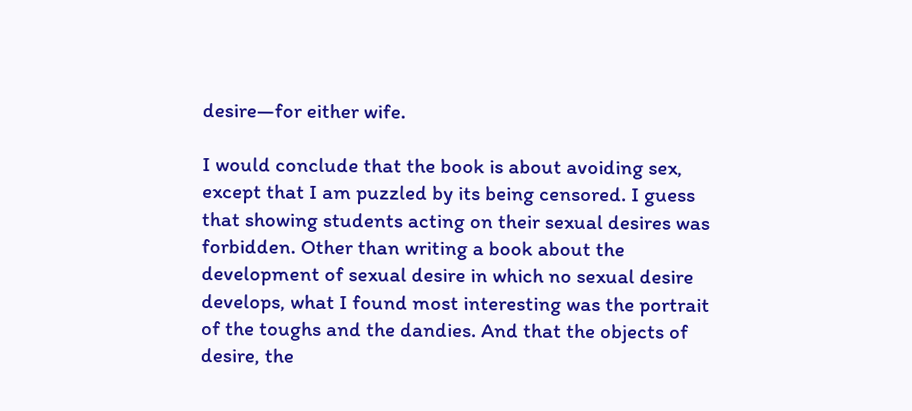desire—for either wife.

I would conclude that the book is about avoiding sex, except that I am puzzled by its being censored. I guess that showing students acting on their sexual desires was forbidden. Other than writing a book about the development of sexual desire in which no sexual desire develops, what I found most interesting was the portrait of the toughs and the dandies. And that the objects of desire, the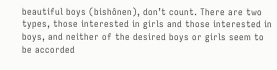beautiful boys (bishônen), don’t count. There are two types, those interested in girls and those interested in boys, and neither of the desired boys or girls seem to be accorded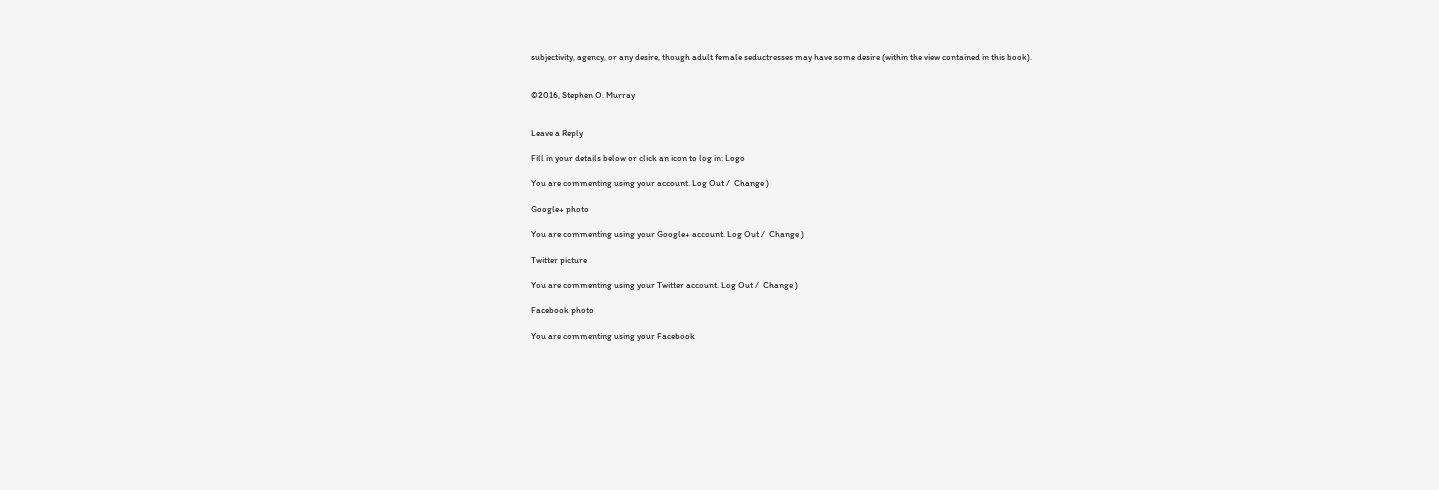subjectivity, agency, or any desire, though adult female seductresses may have some desire (within the view contained in this book).


©2016, Stephen O. Murray


Leave a Reply

Fill in your details below or click an icon to log in: Logo

You are commenting using your account. Log Out /  Change )

Google+ photo

You are commenting using your Google+ account. Log Out /  Change )

Twitter picture

You are commenting using your Twitter account. Log Out /  Change )

Facebook photo

You are commenting using your Facebook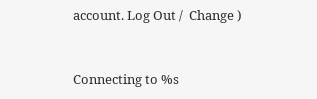account. Log Out /  Change )


Connecting to %s